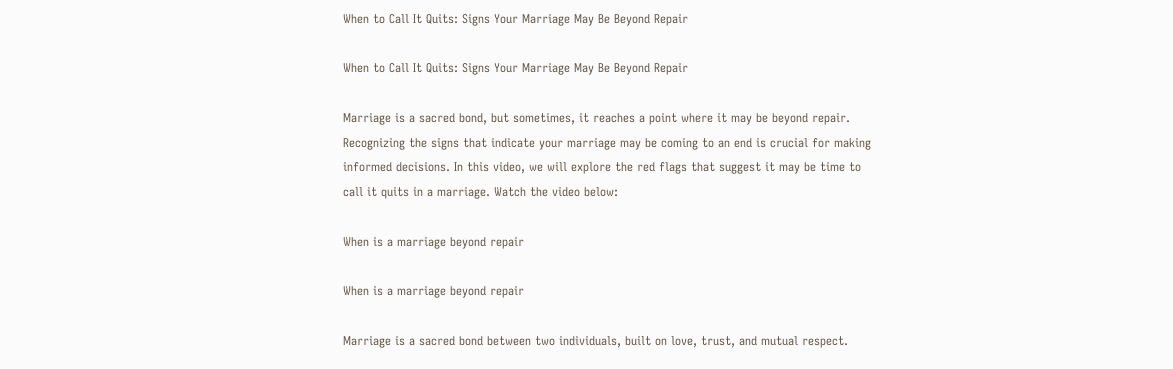When to Call It Quits: Signs Your Marriage May Be Beyond Repair

When to Call It Quits: Signs Your Marriage May Be Beyond Repair

Marriage is a sacred bond, but sometimes, it reaches a point where it may be beyond repair. Recognizing the signs that indicate your marriage may be coming to an end is crucial for making informed decisions. In this video, we will explore the red flags that suggest it may be time to call it quits in a marriage. Watch the video below:

When is a marriage beyond repair

When is a marriage beyond repair

Marriage is a sacred bond between two individuals, built on love, trust, and mutual respect.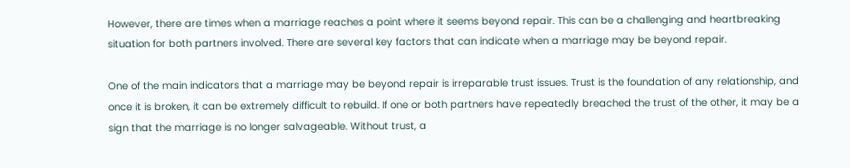However, there are times when a marriage reaches a point where it seems beyond repair. This can be a challenging and heartbreaking situation for both partners involved. There are several key factors that can indicate when a marriage may be beyond repair.

One of the main indicators that a marriage may be beyond repair is irreparable trust issues. Trust is the foundation of any relationship, and once it is broken, it can be extremely difficult to rebuild. If one or both partners have repeatedly breached the trust of the other, it may be a sign that the marriage is no longer salvageable. Without trust, a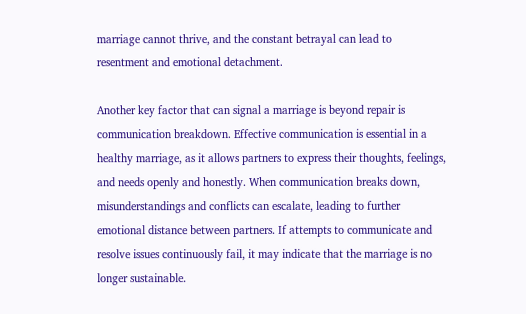marriage cannot thrive, and the constant betrayal can lead to resentment and emotional detachment.

Another key factor that can signal a marriage is beyond repair is communication breakdown. Effective communication is essential in a healthy marriage, as it allows partners to express their thoughts, feelings, and needs openly and honestly. When communication breaks down, misunderstandings and conflicts can escalate, leading to further emotional distance between partners. If attempts to communicate and resolve issues continuously fail, it may indicate that the marriage is no longer sustainable.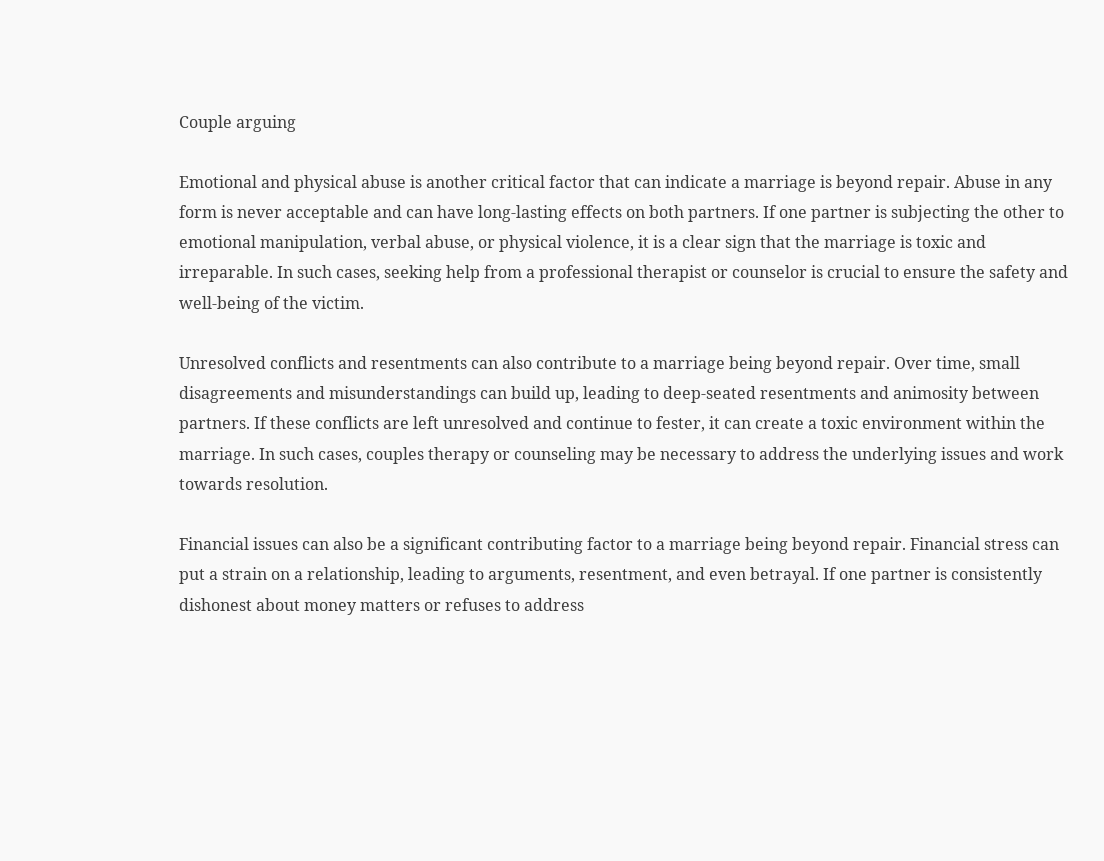Couple arguing

Emotional and physical abuse is another critical factor that can indicate a marriage is beyond repair. Abuse in any form is never acceptable and can have long-lasting effects on both partners. If one partner is subjecting the other to emotional manipulation, verbal abuse, or physical violence, it is a clear sign that the marriage is toxic and irreparable. In such cases, seeking help from a professional therapist or counselor is crucial to ensure the safety and well-being of the victim.

Unresolved conflicts and resentments can also contribute to a marriage being beyond repair. Over time, small disagreements and misunderstandings can build up, leading to deep-seated resentments and animosity between partners. If these conflicts are left unresolved and continue to fester, it can create a toxic environment within the marriage. In such cases, couples therapy or counseling may be necessary to address the underlying issues and work towards resolution.

Financial issues can also be a significant contributing factor to a marriage being beyond repair. Financial stress can put a strain on a relationship, leading to arguments, resentment, and even betrayal. If one partner is consistently dishonest about money matters or refuses to address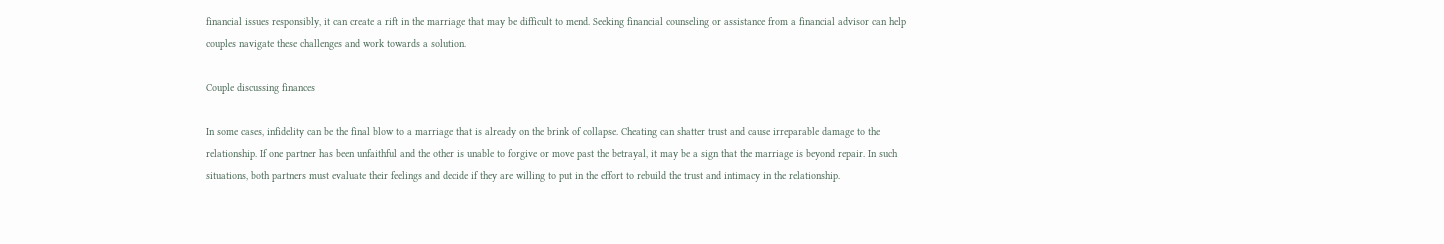financial issues responsibly, it can create a rift in the marriage that may be difficult to mend. Seeking financial counseling or assistance from a financial advisor can help couples navigate these challenges and work towards a solution.

Couple discussing finances

In some cases, infidelity can be the final blow to a marriage that is already on the brink of collapse. Cheating can shatter trust and cause irreparable damage to the relationship. If one partner has been unfaithful and the other is unable to forgive or move past the betrayal, it may be a sign that the marriage is beyond repair. In such situations, both partners must evaluate their feelings and decide if they are willing to put in the effort to rebuild the trust and intimacy in the relationship.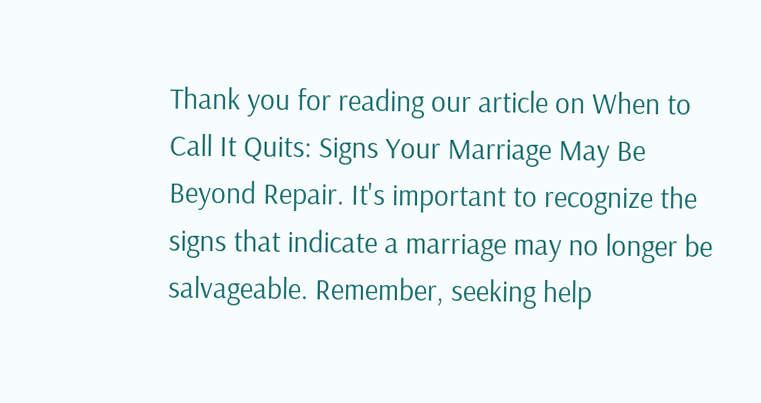Thank you for reading our article on When to Call It Quits: Signs Your Marriage May Be Beyond Repair. It's important to recognize the signs that indicate a marriage may no longer be salvageable. Remember, seeking help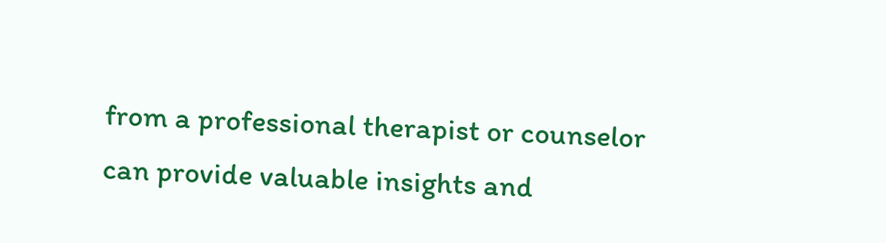from a professional therapist or counselor can provide valuable insights and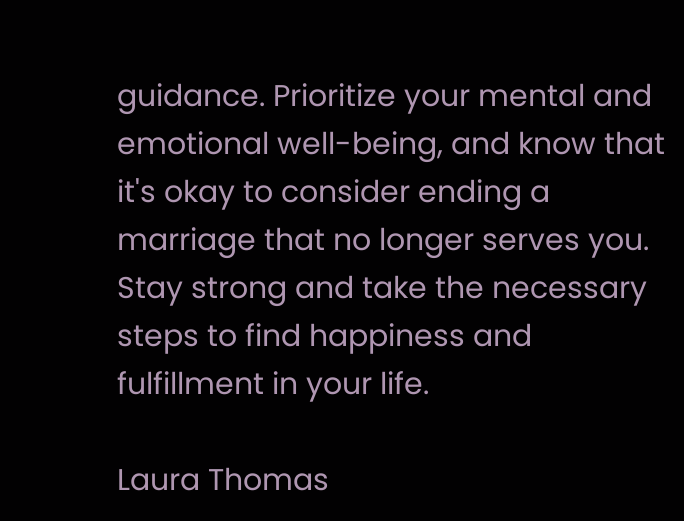guidance. Prioritize your mental and emotional well-being, and know that it's okay to consider ending a marriage that no longer serves you. Stay strong and take the necessary steps to find happiness and fulfillment in your life.

Laura Thomas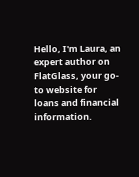Hello, I'm Laura, an expert author on FlatGlass, your go-to website for loans and financial information.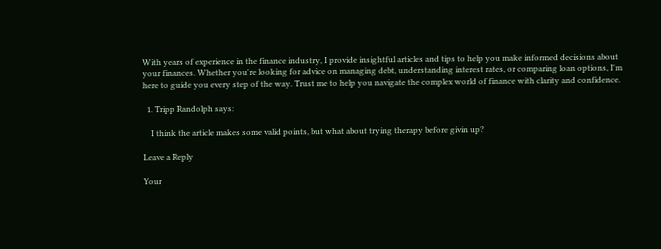With years of experience in the finance industry, I provide insightful articles and tips to help you make informed decisions about your finances. Whether you're looking for advice on managing debt, understanding interest rates, or comparing loan options, I'm here to guide you every step of the way. Trust me to help you navigate the complex world of finance with clarity and confidence.

  1. Tripp Randolph says:

    I think the article makes some valid points, but what about trying therapy before givin up?

Leave a Reply

Your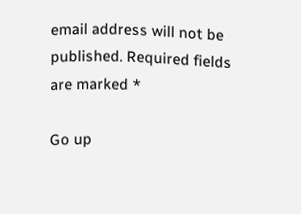email address will not be published. Required fields are marked *

Go up